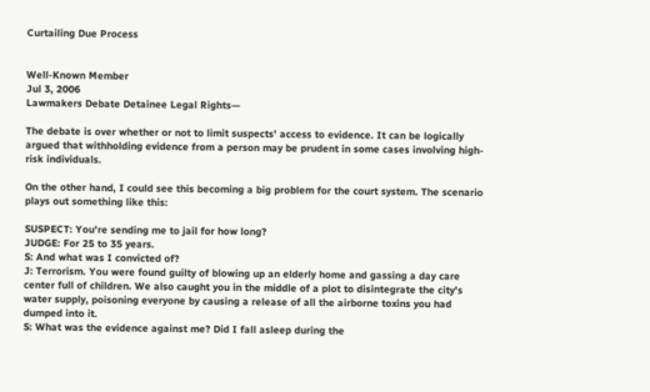Curtailing Due Process


Well-Known Member
Jul 3, 2006
Lawmakers Debate Detainee Legal Rights—

The debate is over whether or not to limit suspects' access to evidence. It can be logically argued that withholding evidence from a person may be prudent in some cases involving high-risk individuals.

On the other hand, I could see this becoming a big problem for the court system. The scenario plays out something like this:

SUSPECT: You're sending me to jail for how long?
JUDGE: For 25 to 35 years.
S: And what was I convicted of?
J: Terrorism. You were found guilty of blowing up an elderly home and gassing a day care center full of children. We also caught you in the middle of a plot to disintegrate the city's water supply, poisoning everyone by causing a release of all the airborne toxins you had dumped into it.
S: What was the evidence against me? Did I fall asleep during the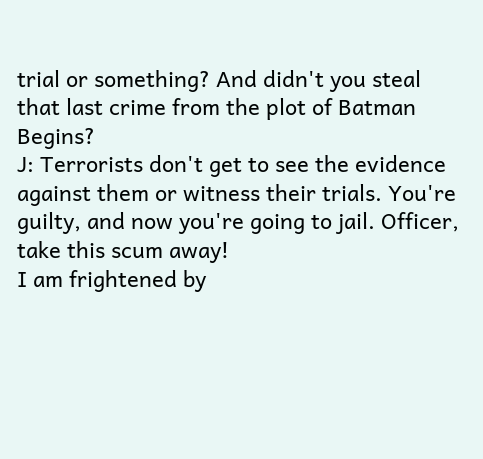trial or something? And didn't you steal that last crime from the plot of Batman Begins?
J: Terrorists don't get to see the evidence against them or witness their trials. You're guilty, and now you're going to jail. Officer, take this scum away!
I am frightened by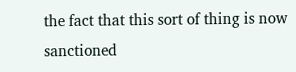the fact that this sort of thing is now sanctioned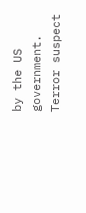by the US government. Terror suspect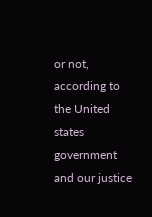or not, according to the United states government and our justice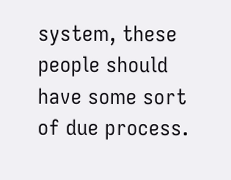system, these people should have some sort of due process.